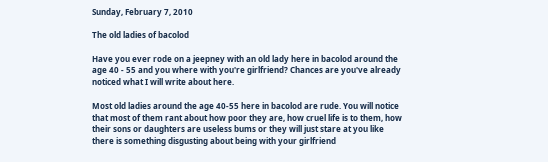Sunday, February 7, 2010

The old ladies of bacolod

Have you ever rode on a jeepney with an old lady here in bacolod around the age 40 - 55 and you where with you're girlfriend? Chances are you've already noticed what I will write about here.

Most old ladies around the age 40-55 here in bacolod are rude. You will notice that most of them rant about how poor they are, how cruel life is to them, how their sons or daughters are useless bums or they will just stare at you like there is something disgusting about being with your girlfriend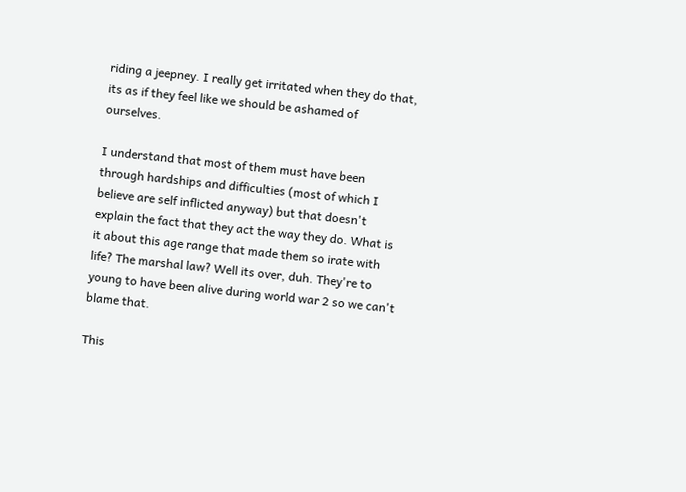riding a jeepney. I really get irritated when they do that, its as if they feel like we should be ashamed of ourselves.

I understand that most of them must have been through hardships and difficulties (most of which I believe are self inflicted anyway) but that doesn't explain the fact that they act the way they do. What is it about this age range that made them so irate with life? The marshal law? Well its over, duh. They're to young to have been alive during world war 2 so we can't blame that.

This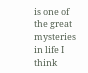is one of the great mysteries in life I think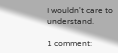I wouldn't care to understand.

1 comment: